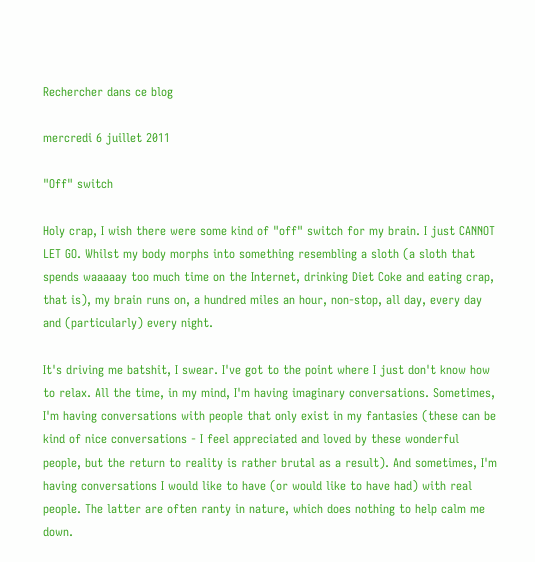Rechercher dans ce blog

mercredi 6 juillet 2011

"Off" switch

Holy crap, I wish there were some kind of "off" switch for my brain. I just CANNOT LET GO. Whilst my body morphs into something resembling a sloth (a sloth that spends waaaaay too much time on the Internet, drinking Diet Coke and eating crap, that is), my brain runs on, a hundred miles an hour, non-stop, all day, every day and (particularly) every night.

It's driving me batshit, I swear. I've got to the point where I just don't know how to relax. All the time, in my mind, I'm having imaginary conversations. Sometimes, I'm having conversations with people that only exist in my fantasies (these can be kind of nice conversations - I feel appreciated and loved by these wonderful people, but the return to reality is rather brutal as a result). And sometimes, I'm having conversations I would like to have (or would like to have had) with real people. The latter are often ranty in nature, which does nothing to help calm me down.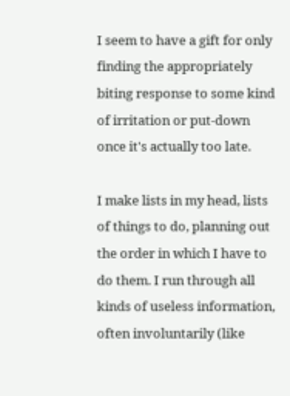I seem to have a gift for only finding the appropriately biting response to some kind of irritation or put-down once it's actually too late.

I make lists in my head, lists of things to do, planning out the order in which I have to do them. I run through all kinds of useless information, often involuntarily (like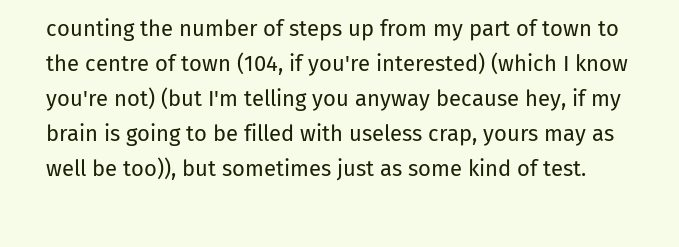counting the number of steps up from my part of town to the centre of town (104, if you're interested) (which I know you're not) (but I'm telling you anyway because hey, if my brain is going to be filled with useless crap, yours may as well be too)), but sometimes just as some kind of test.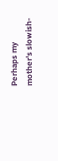Perhaps my mother's slowish-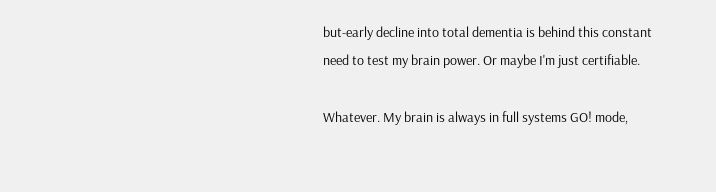but-early decline into total dementia is behind this constant need to test my brain power. Or maybe I'm just certifiable.

Whatever. My brain is always in full systems GO! mode,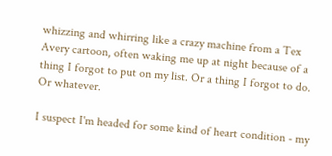whizzing and whirring like a crazy machine from a Tex Avery cartoon, often waking me up at night because of a thing I forgot to put on my list. Or a thing I forgot to do. Or whatever.

I suspect I'm headed for some kind of heart condition - my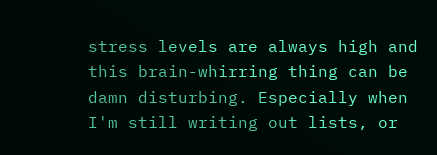stress levels are always high and this brain-whirring thing can be damn disturbing. Especially when I'm still writing out lists, or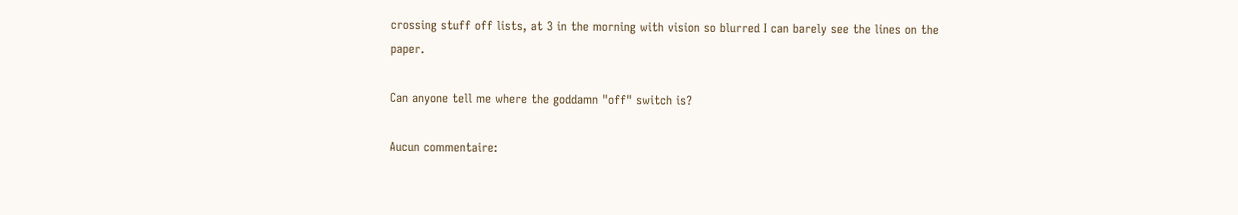crossing stuff off lists, at 3 in the morning with vision so blurred I can barely see the lines on the paper.

Can anyone tell me where the goddamn "off" switch is?

Aucun commentaire: